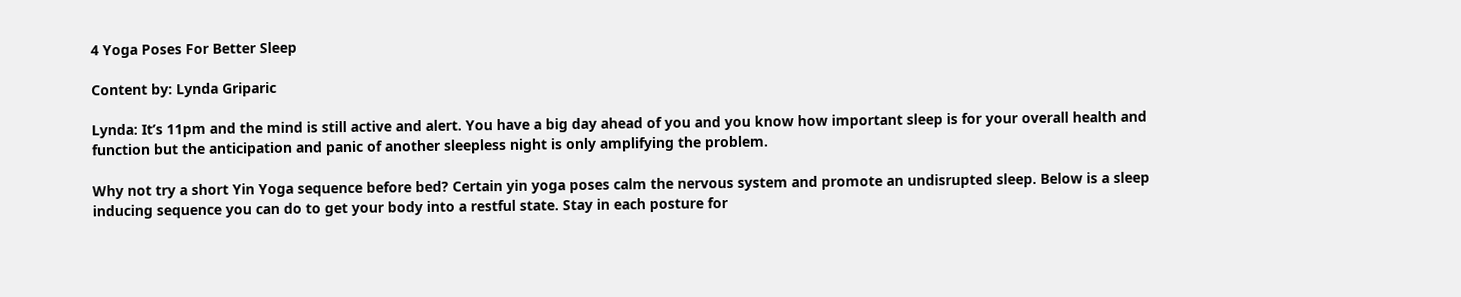4 Yoga Poses For Better Sleep

Content by: Lynda Griparic

Lynda: It’s 11pm and the mind is still active and alert. You have a big day ahead of you and you know how important sleep is for your overall health and function but the anticipation and panic of another sleepless night is only amplifying the problem.

Why not try a short Yin Yoga sequence before bed? Certain yin yoga poses calm the nervous system and promote an undisrupted sleep. Below is a sleep inducing sequence you can do to get your body into a restful state. Stay in each posture for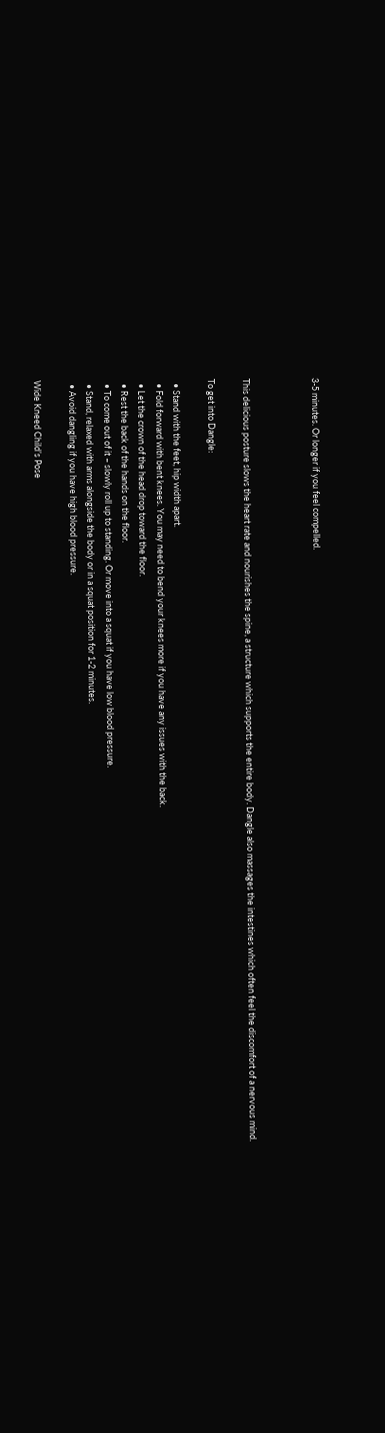3-5 minutes. Or longer if you feel compelled.



This delicious posture slows the heart rate and nourishes the spine, a structure which supports the entire body. Dangle also massages the intestines which often feel the discomfort of a nervous mind.

To get into Dangle:

  • Stand with the feet, hip width apart.
  • Fold forward with bent knees. You may need to bend your knees more if you have any issues with the back.
  • Let the crown of the head drop toward the floor.
  • Rest the back of the hands on the floor.
  • To come out of it – slowly roll up to standing. Or move into a squat if you have low blood pressure.
  • Stand, relaxed with arms alongside the body or in a squat position for 1-2 minutes.
  • Avoid dangling if you have high blood pressure.

Wide Kneed Child’s Pose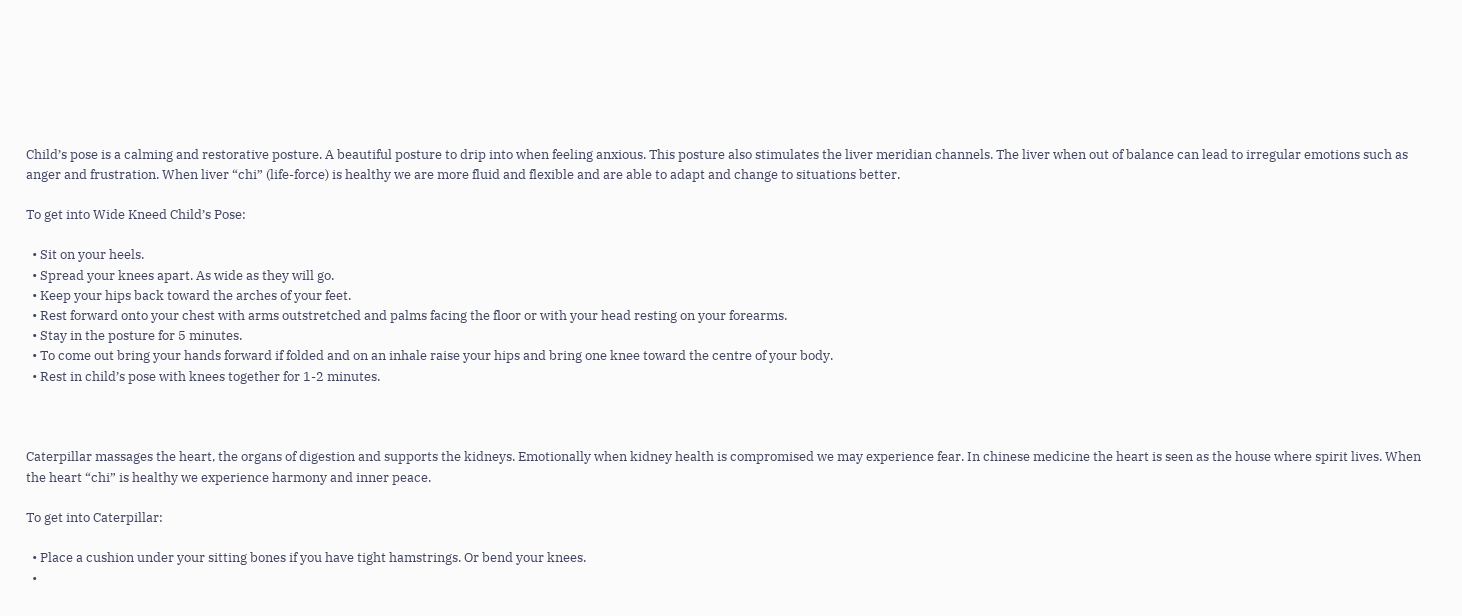Child’s pose is a calming and restorative posture. A beautiful posture to drip into when feeling anxious. This posture also stimulates the liver meridian channels. The liver when out of balance can lead to irregular emotions such as anger and frustration. When liver “chi” (life-force) is healthy we are more fluid and flexible and are able to adapt and change to situations better.

To get into Wide Kneed Child’s Pose:

  • Sit on your heels.
  • Spread your knees apart. As wide as they will go.
  • Keep your hips back toward the arches of your feet.
  • Rest forward onto your chest with arms outstretched and palms facing the floor or with your head resting on your forearms.
  • Stay in the posture for 5 minutes.
  • To come out bring your hands forward if folded and on an inhale raise your hips and bring one knee toward the centre of your body.
  • Rest in child’s pose with knees together for 1-2 minutes.



Caterpillar massages the heart, the organs of digestion and supports the kidneys. Emotionally when kidney health is compromised we may experience fear. In chinese medicine the heart is seen as the house where spirit lives. When the heart “chi” is healthy we experience harmony and inner peace.

To get into Caterpillar:

  • Place a cushion under your sitting bones if you have tight hamstrings. Or bend your knees.
  •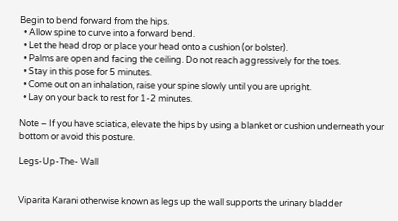Begin to bend forward from the hips.
  • Allow spine to curve into a forward bend.
  • Let the head drop or place your head onto a cushion (or bolster).
  • Palms are open and facing the ceiling. Do not reach aggressively for the toes.
  • Stay in this pose for 5 minutes.
  • Come out on an inhalation, raise your spine slowly until you are upright.
  • Lay on your back to rest for 1-2 minutes.

Note – If you have sciatica, elevate the hips by using a blanket or cushion underneath your bottom or avoid this posture.

Legs-Up-The- Wall


Viparita Karani otherwise known as legs up the wall supports the urinary bladder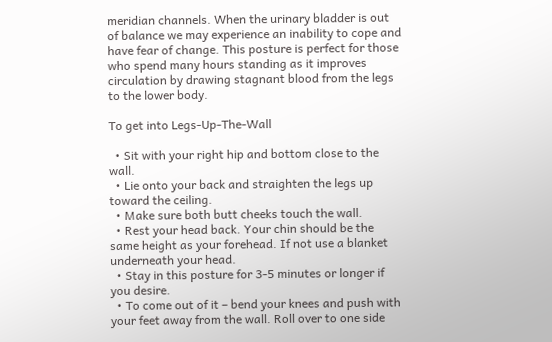meridian channels. When the urinary bladder is out of balance we may experience an inability to cope and have fear of change. This posture is perfect for those who spend many hours standing as it improves circulation by drawing stagnant blood from the legs to the lower body.

To get into Legs-Up-The-Wall

  • Sit with your right hip and bottom close to the wall.
  • Lie onto your back and straighten the legs up toward the ceiling.
  • Make sure both butt cheeks touch the wall.
  • Rest your head back. Your chin should be the same height as your forehead. If not use a blanket underneath your head.
  • Stay in this posture for 3-5 minutes or longer if you desire.
  • To come out of it – bend your knees and push with your feet away from the wall. Roll over to one side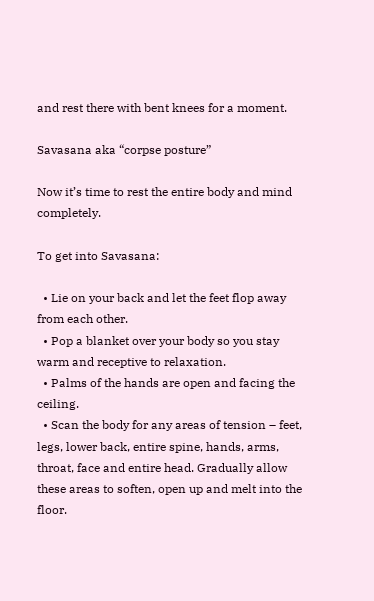and rest there with bent knees for a moment.

Savasana aka “corpse posture”

Now it’s time to rest the entire body and mind completely.

To get into Savasana:

  • Lie on your back and let the feet flop away from each other.
  • Pop a blanket over your body so you stay warm and receptive to relaxation.
  • Palms of the hands are open and facing the ceiling.
  • Scan the body for any areas of tension – feet, legs, lower back, entire spine, hands, arms, throat, face and entire head. Gradually allow these areas to soften, open up and melt into the floor.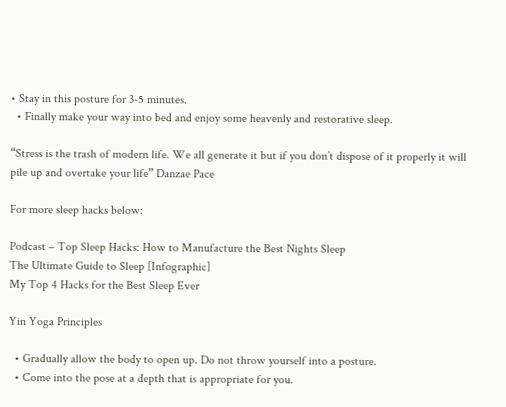• Stay in this posture for 3-5 minutes.
  • Finally make your way into bed and enjoy some heavenly and restorative sleep.

“Stress is the trash of modern life. We all generate it but if you don’t dispose of it properly it will pile up and overtake your life” Danzae Pace

For more sleep hacks below:

Podcast – Top Sleep Hacks: How to Manufacture the Best Nights Sleep
The Ultimate Guide to Sleep [Infographic]
My Top 4 Hacks for the Best Sleep Ever

Yin Yoga Principles

  • Gradually allow the body to open up. Do not throw yourself into a posture.
  • Come into the pose at a depth that is appropriate for you.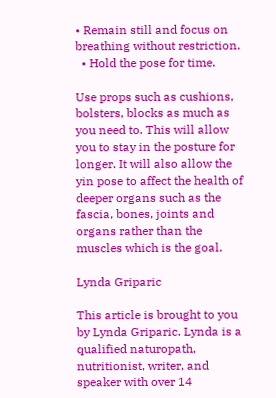• Remain still and focus on breathing without restriction.
  • Hold the pose for time.

Use props such as cushions, bolsters, blocks as much as you need to. This will allow you to stay in the posture for longer. It will also allow the yin pose to affect the health of deeper organs such as the fascia, bones, joints and organs rather than the muscles which is the goal.

Lynda Griparic

This article is brought to you by Lynda Griparic. Lynda is a qualified naturopath, nutritionist, writer, and speaker with over 14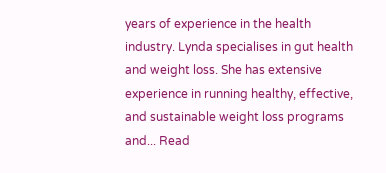years of experience in the health industry. Lynda specialises in gut health and weight loss. She has extensive experience in running healthy, effective, and sustainable weight loss programs and... Read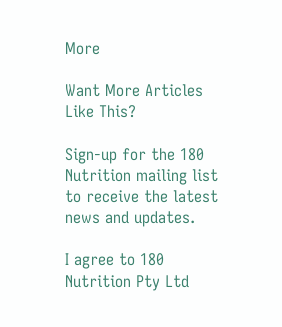More

Want More Articles Like This?

Sign-up for the 180 Nutrition mailing list to receive the latest news and updates.

I agree to 180 Nutrition Pty Ltd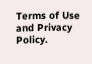Terms of Use and Privacy Policy.